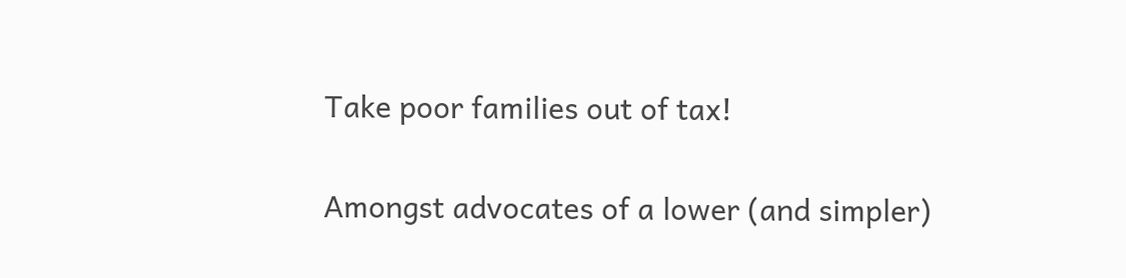Take poor families out of tax!

Amongst advocates of a lower (and simpler)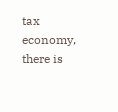tax economy, there is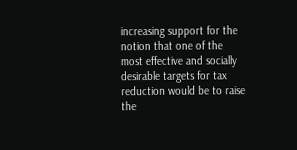increasing support for the notion that one of the most effective and socially desirable targets for tax reduction would be to raise the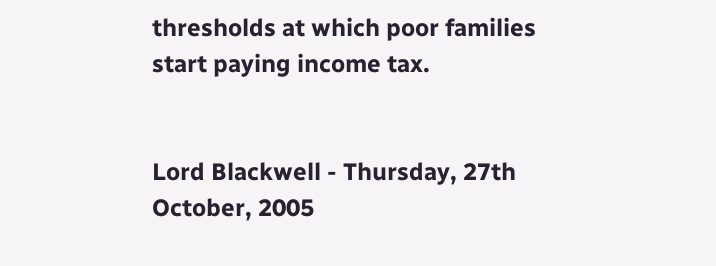thresholds at which poor families start paying income tax.


Lord Blackwell - Thursday, 27th October, 2005